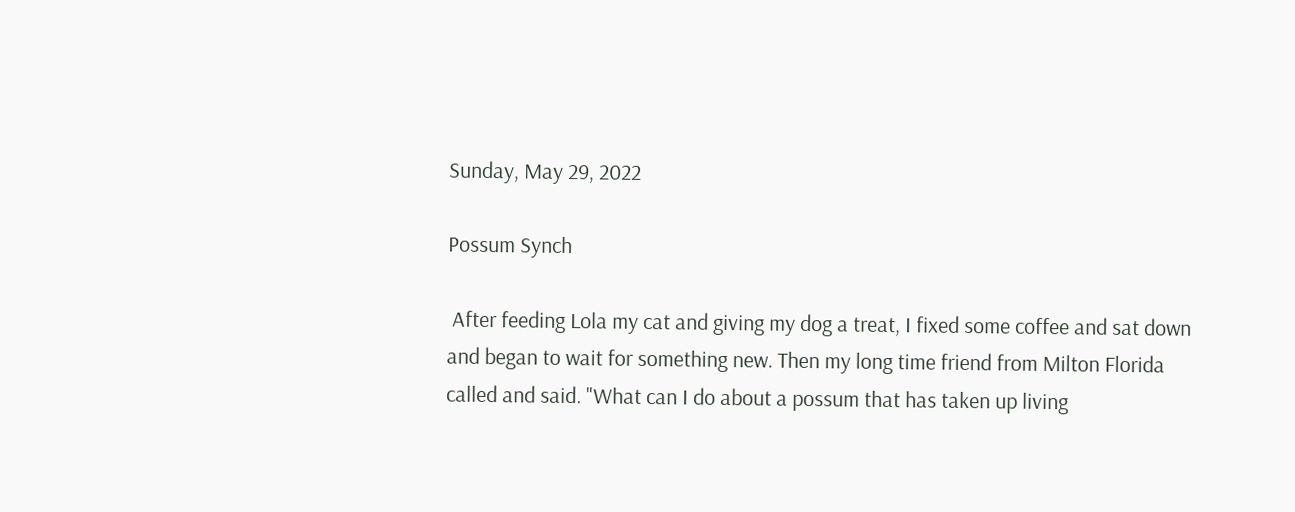Sunday, May 29, 2022

Possum Synch

 After feeding Lola my cat and giving my dog a treat, I fixed some coffee and sat down and began to wait for something new. Then my long time friend from Milton Florida called and said. "What can I do about a possum that has taken up living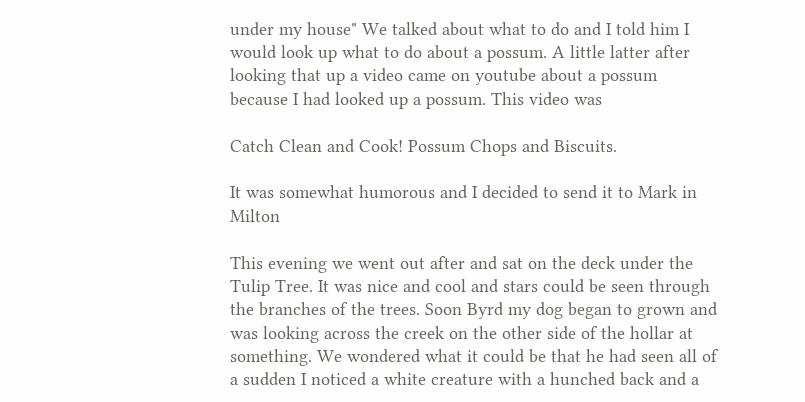under my house" We talked about what to do and I told him I would look up what to do about a possum. A little latter after looking that up a video came on youtube about a possum because I had looked up a possum. This video was

Catch Clean and Cook! Possum Chops and Biscuits.

It was somewhat humorous and I decided to send it to Mark in Milton

This evening we went out after and sat on the deck under the Tulip Tree. It was nice and cool and stars could be seen through the branches of the trees. Soon Byrd my dog began to grown and was looking across the creek on the other side of the hollar at something. We wondered what it could be that he had seen all of a sudden I noticed a white creature with a hunched back and a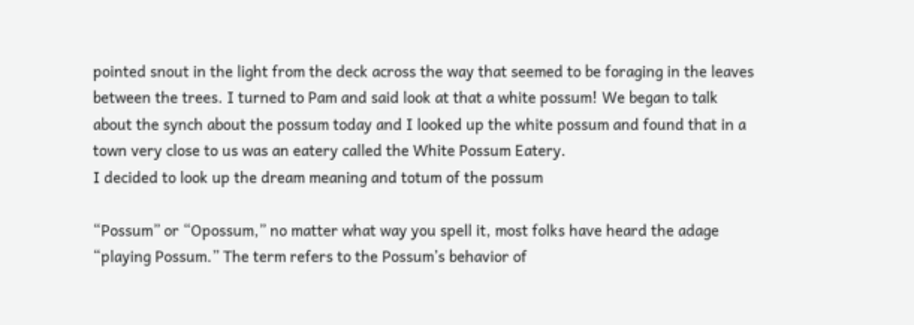pointed snout in the light from the deck across the way that seemed to be foraging in the leaves between the trees. I turned to Pam and said look at that a white possum! We began to talk about the synch about the possum today and I looked up the white possum and found that in a town very close to us was an eatery called the White Possum Eatery.
I decided to look up the dream meaning and totum of the possum

“Possum” or “Opossum,” no matter what way you spell it, most folks have heard the adage “playing Possum.” The term refers to the Possum’s behavior of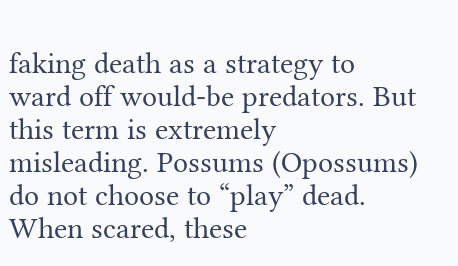faking death as a strategy to ward off would-be predators. But this term is extremely misleading. Possums (Opossums) do not choose to “play” dead. When scared, these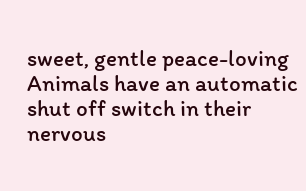sweet, gentle peace-loving Animals have an automatic shut off switch in their nervous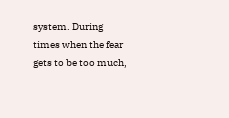system. During times when the fear gets to be too much,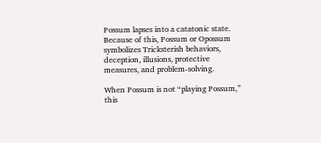Possum lapses into a catatonic state. Because of this, Possum or Opossum symbolizes Tricksterish behaviors, deception, illusions, protective measures, and problem-solving.

When Possum is not “playing Possum,” this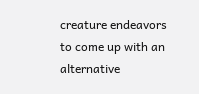creature endeavors to come up with an alternative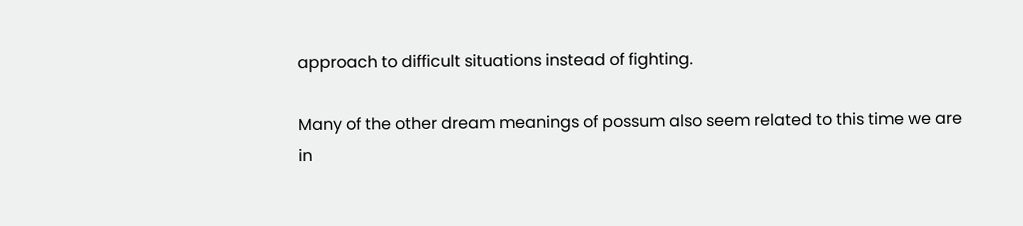approach to difficult situations instead of fighting.

Many of the other dream meanings of possum also seem related to this time we are in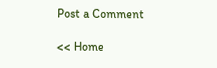Post a Comment

<< Home